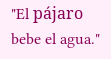"El pájaro bebe el agua."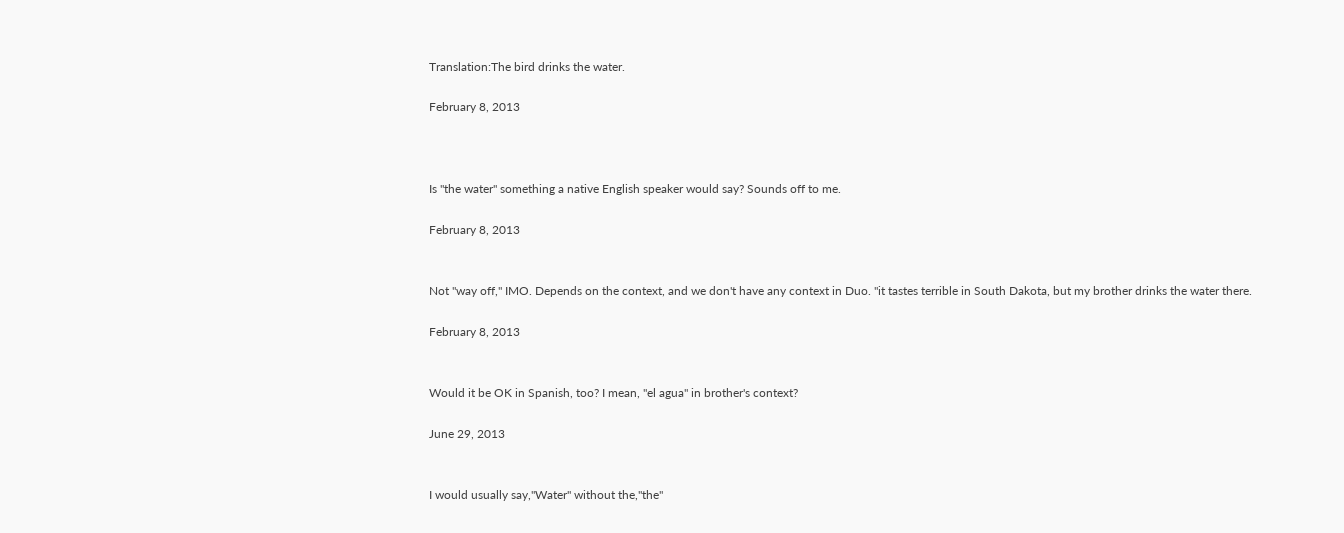Translation:The bird drinks the water.

February 8, 2013



Is "the water" something a native English speaker would say? Sounds off to me.

February 8, 2013


Not "way off," IMO. Depends on the context, and we don't have any context in Duo. "it tastes terrible in South Dakota, but my brother drinks the water there.

February 8, 2013


Would it be OK in Spanish, too? I mean, "el agua" in brother's context?

June 29, 2013


I would usually say,"Water" without the,"the"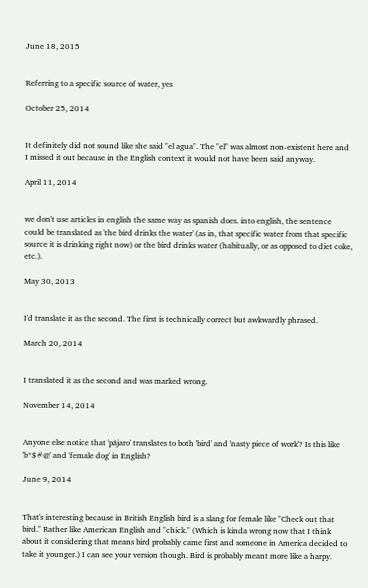June 18, 2015


Referring to a specific source of water, yes

October 25, 2014


It definitely did not sound like she said "el agua". The "el" was almost non-existent here and I missed it out because in the English context it would not have been said anyway.

April 11, 2014


we don't use articles in english the same way as spanish does. into english, the sentence could be translated as 'the bird drinks the water' (as in, that specific water from that specific source it is drinking right now) or the bird drinks water (habitually, or as opposed to diet coke, etc.).

May 30, 2013


I'd translate it as the second. The first is technically correct but awkwardly phrased.

March 20, 2014


I translated it as the second and was marked wrong.

November 14, 2014


Anyone else notice that 'pájaro' translates to both 'bird' and 'nasty piece of work'? Is this like 'b*$#@' and 'female dog' in English?

June 9, 2014


That's interesting because in British English bird is a slang for female like "Check out that bird." Rather like American English and "chick." (Which is kinda wrong now that I think about it considering that means bird probably came first and someone in America decided to take it younger.) I can see your version though. Bird is probably meant more like a harpy.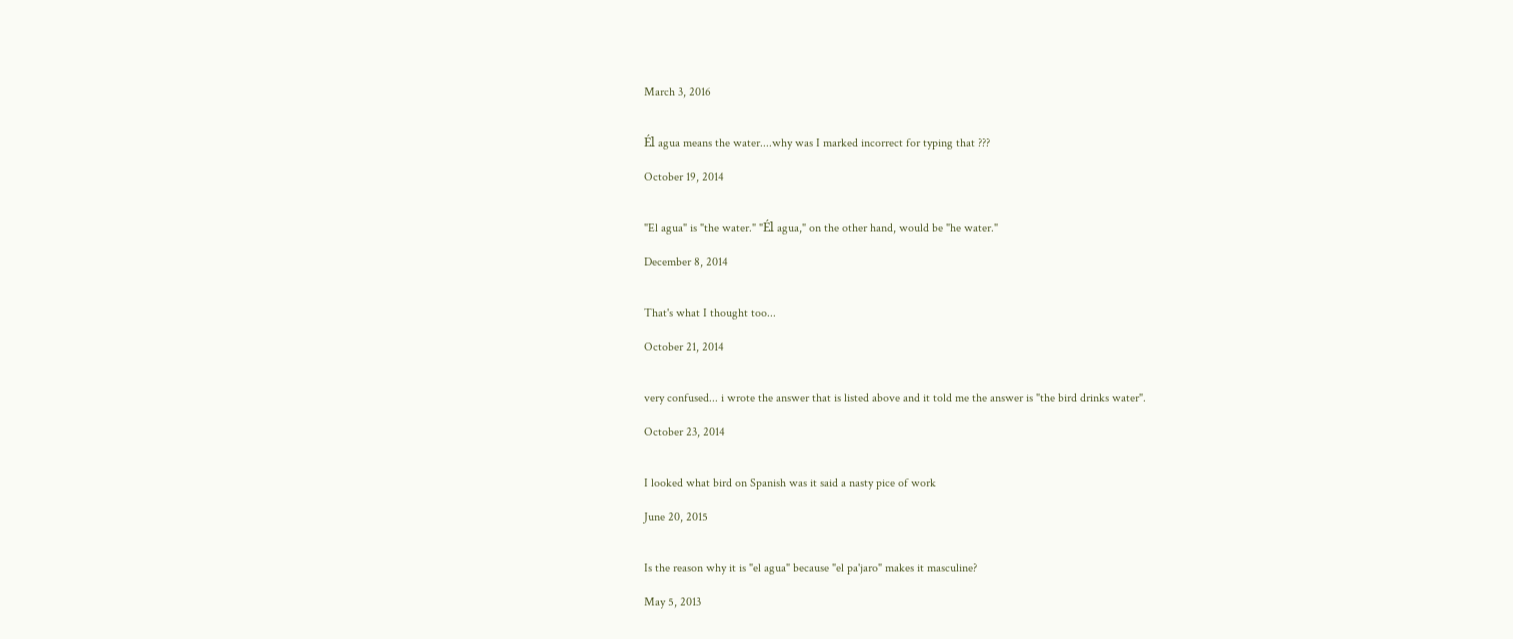March 3, 2016


Él agua means the water....why was I marked incorrect for typing that ???

October 19, 2014


"El agua" is "the water." "Él agua," on the other hand, would be "he water."

December 8, 2014


That's what I thought too...

October 21, 2014


very confused... i wrote the answer that is listed above and it told me the answer is "the bird drinks water".

October 23, 2014


I looked what bird on Spanish was it said a nasty pice of work

June 20, 2015


Is the reason why it is "el agua" because "el pa'jaro" makes it masculine?

May 5, 2013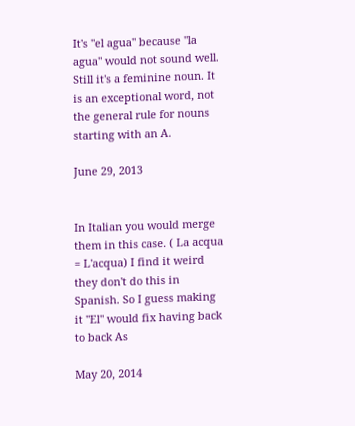It's "el agua" because "la agua" would not sound well. Still it's a feminine noun. It is an exceptional word, not the general rule for nouns starting with an A.

June 29, 2013


In Italian you would merge them in this case. ( La acqua = L'acqua) I find it weird they don't do this in Spanish. So I guess making it "El" would fix having back to back As

May 20, 2014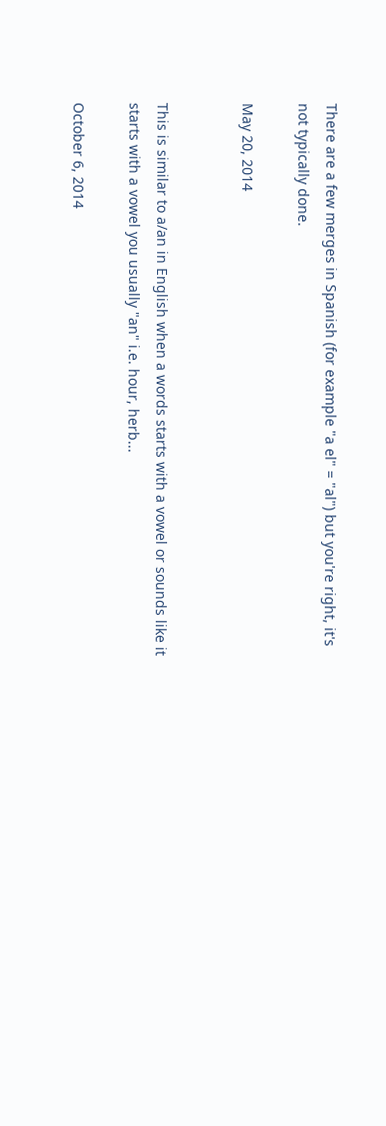There are a few merges in Spanish (for example "a el" = "al") but you're right, it's not typically done.

May 20, 2014


This is similar to a/an in English when a words starts with a vowel or sounds like it starts with a vowel you usually "an" i.e. hour, herb...

October 6, 2014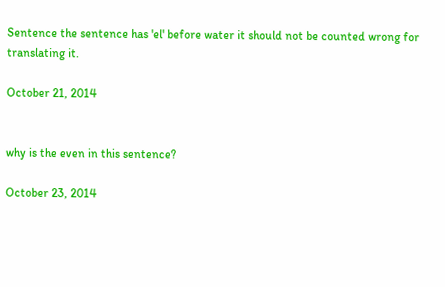Sentence the sentence has 'el' before water it should not be counted wrong for translating it.

October 21, 2014


why is the even in this sentence?

October 23, 2014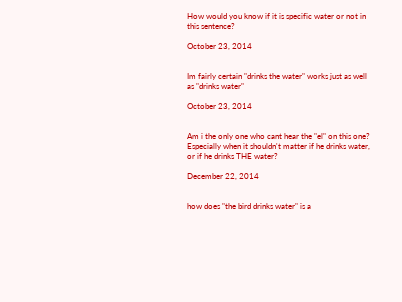How would you know if it is specific water or not in this sentence?

October 23, 2014


Im fairly certain "drinks the water" works just as well as "drinks water"

October 23, 2014


Am i the only one who cant hear the "el" on this one? Especially when it shouldn't matter if he drinks water, or if he drinks THE water?

December 22, 2014


how does "the bird drinks water" is a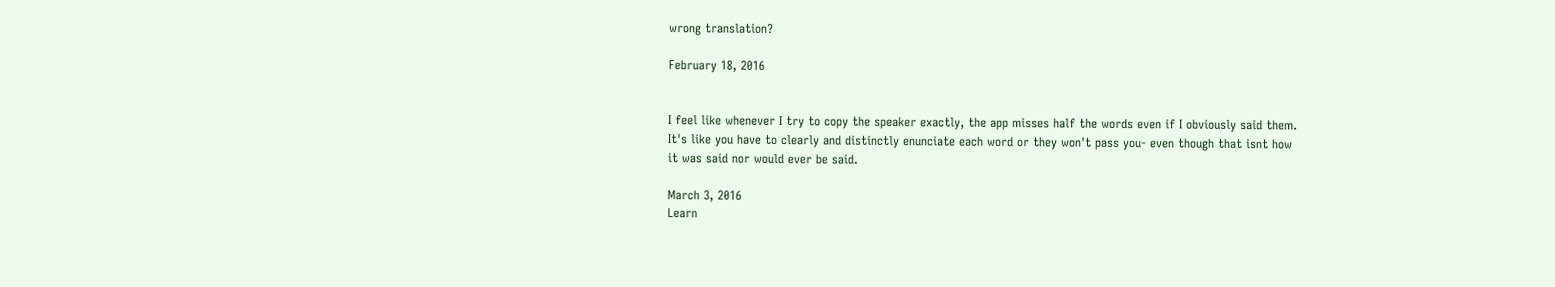wrong translation?

February 18, 2016


I feel like whenever I try to copy the speaker exactly, the app misses half the words even if I obviously said them. It's like you have to clearly and distinctly enunciate each word or they won't pass you- even though that isnt how it was said nor would ever be said.

March 3, 2016
Learn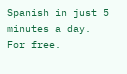Spanish in just 5 minutes a day. For free.